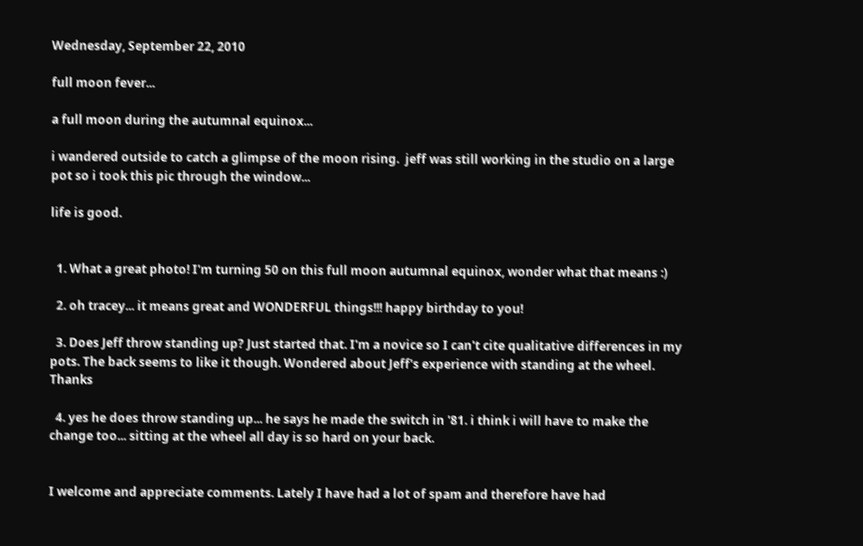Wednesday, September 22, 2010

full moon fever...

a full moon during the autumnal equinox...

i wandered outside to catch a glimpse of the moon rising.  jeff was still working in the studio on a large pot so i took this pic through the window...

life is good.


  1. What a great photo! I'm turning 50 on this full moon autumnal equinox, wonder what that means :)

  2. oh tracey... it means great and WONDERFUL things!!! happy birthday to you!

  3. Does Jeff throw standing up? Just started that. I'm a novice so I can't cite qualitative differences in my pots. The back seems to like it though. Wondered about Jeff's experience with standing at the wheel. Thanks

  4. yes he does throw standing up... he says he made the switch in '81. i think i will have to make the change too... sitting at the wheel all day is so hard on your back.


I welcome and appreciate comments. Lately I have had a lot of spam and therefore have had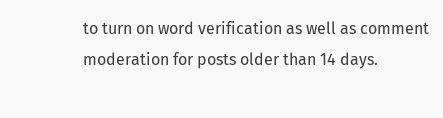to turn on word verification as well as comment moderation for posts older than 14 days.